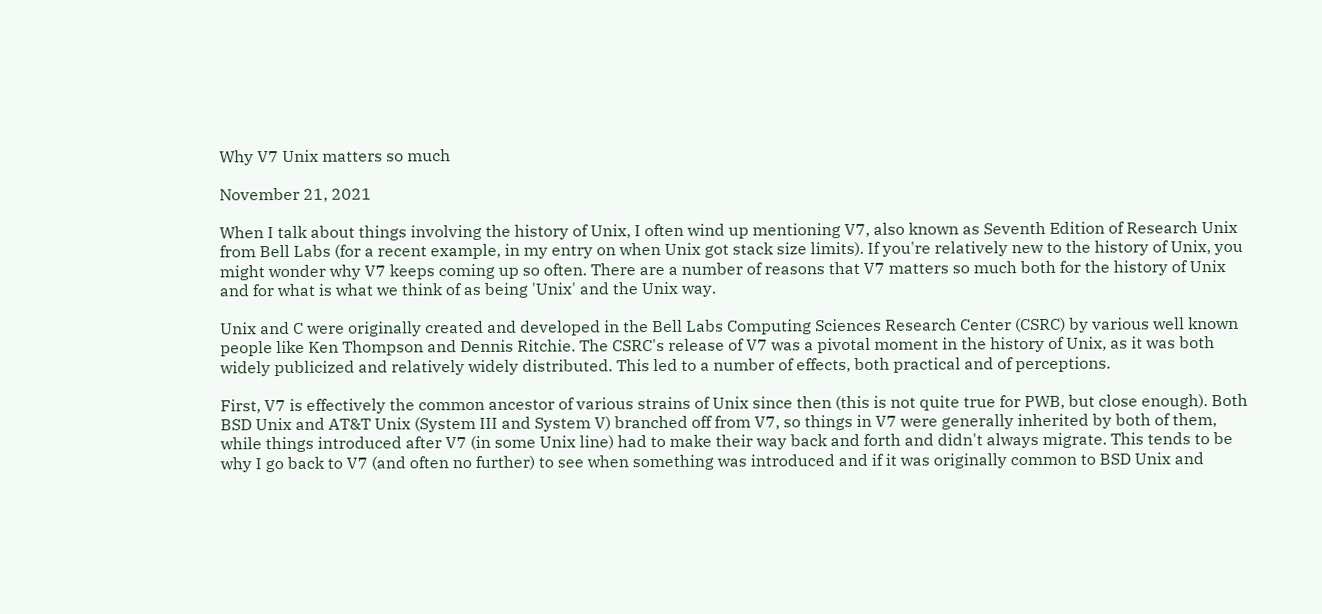Why V7 Unix matters so much

November 21, 2021

When I talk about things involving the history of Unix, I often wind up mentioning V7, also known as Seventh Edition of Research Unix from Bell Labs (for a recent example, in my entry on when Unix got stack size limits). If you're relatively new to the history of Unix, you might wonder why V7 keeps coming up so often. There are a number of reasons that V7 matters so much both for the history of Unix and for what is what we think of as being 'Unix' and the Unix way.

Unix and C were originally created and developed in the Bell Labs Computing Sciences Research Center (CSRC) by various well known people like Ken Thompson and Dennis Ritchie. The CSRC's release of V7 was a pivotal moment in the history of Unix, as it was both widely publicized and relatively widely distributed. This led to a number of effects, both practical and of perceptions.

First, V7 is effectively the common ancestor of various strains of Unix since then (this is not quite true for PWB, but close enough). Both BSD Unix and AT&T Unix (System III and System V) branched off from V7, so things in V7 were generally inherited by both of them, while things introduced after V7 (in some Unix line) had to make their way back and forth and didn't always migrate. This tends to be why I go back to V7 (and often no further) to see when something was introduced and if it was originally common to BSD Unix and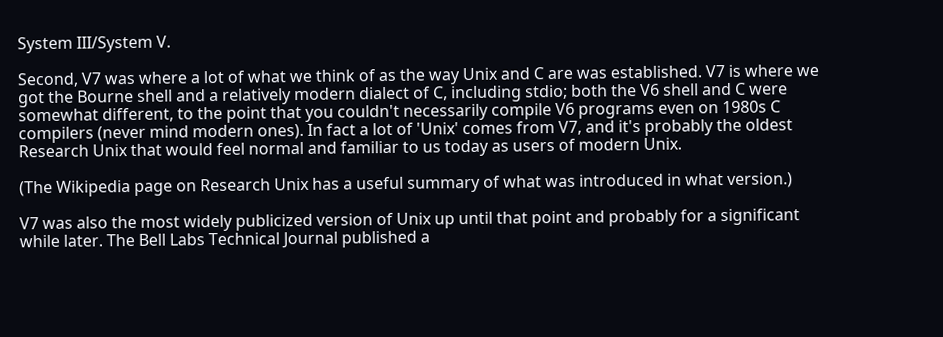System III/System V.

Second, V7 was where a lot of what we think of as the way Unix and C are was established. V7 is where we got the Bourne shell and a relatively modern dialect of C, including stdio; both the V6 shell and C were somewhat different, to the point that you couldn't necessarily compile V6 programs even on 1980s C compilers (never mind modern ones). In fact a lot of 'Unix' comes from V7, and it's probably the oldest Research Unix that would feel normal and familiar to us today as users of modern Unix.

(The Wikipedia page on Research Unix has a useful summary of what was introduced in what version.)

V7 was also the most widely publicized version of Unix up until that point and probably for a significant while later. The Bell Labs Technical Journal published a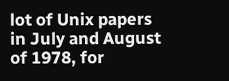lot of Unix papers in July and August of 1978, for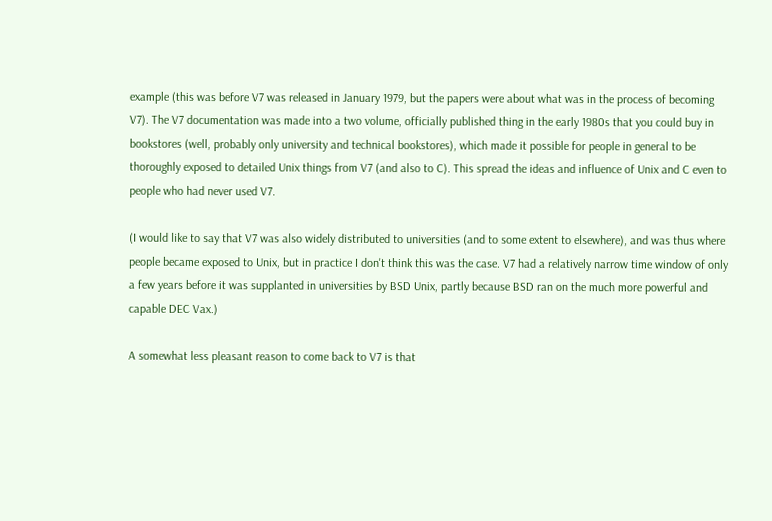example (this was before V7 was released in January 1979, but the papers were about what was in the process of becoming V7). The V7 documentation was made into a two volume, officially published thing in the early 1980s that you could buy in bookstores (well, probably only university and technical bookstores), which made it possible for people in general to be thoroughly exposed to detailed Unix things from V7 (and also to C). This spread the ideas and influence of Unix and C even to people who had never used V7.

(I would like to say that V7 was also widely distributed to universities (and to some extent to elsewhere), and was thus where people became exposed to Unix, but in practice I don't think this was the case. V7 had a relatively narrow time window of only a few years before it was supplanted in universities by BSD Unix, partly because BSD ran on the much more powerful and capable DEC Vax.)

A somewhat less pleasant reason to come back to V7 is that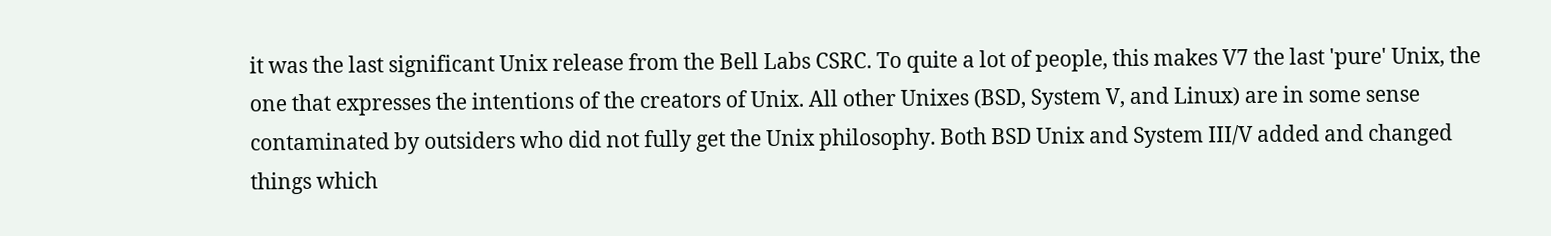it was the last significant Unix release from the Bell Labs CSRC. To quite a lot of people, this makes V7 the last 'pure' Unix, the one that expresses the intentions of the creators of Unix. All other Unixes (BSD, System V, and Linux) are in some sense contaminated by outsiders who did not fully get the Unix philosophy. Both BSD Unix and System III/V added and changed things which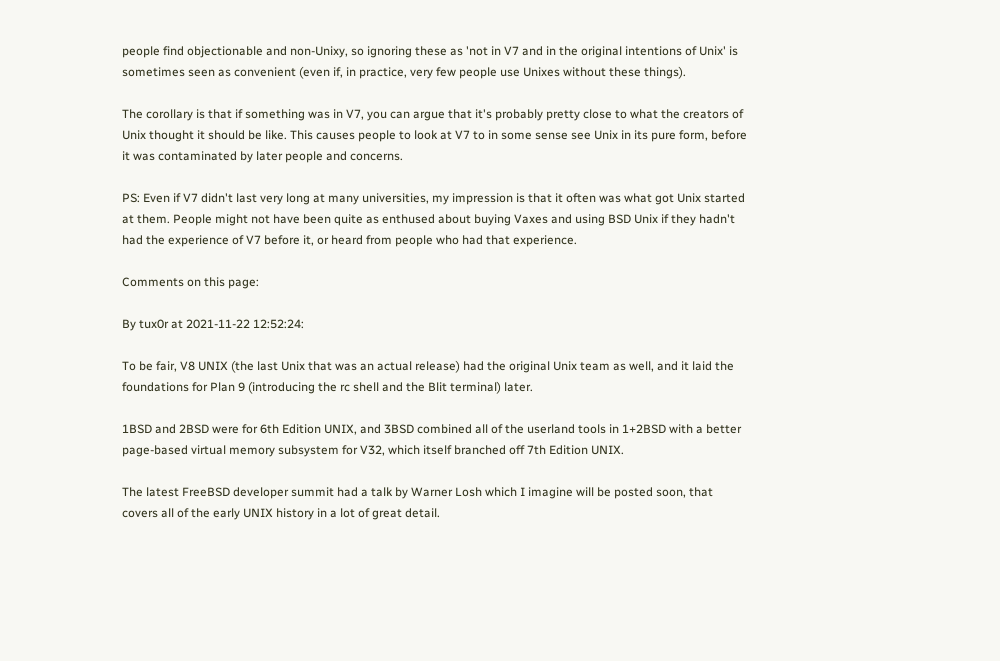people find objectionable and non-Unixy, so ignoring these as 'not in V7 and in the original intentions of Unix' is sometimes seen as convenient (even if, in practice, very few people use Unixes without these things).

The corollary is that if something was in V7, you can argue that it's probably pretty close to what the creators of Unix thought it should be like. This causes people to look at V7 to in some sense see Unix in its pure form, before it was contaminated by later people and concerns.

PS: Even if V7 didn't last very long at many universities, my impression is that it often was what got Unix started at them. People might not have been quite as enthused about buying Vaxes and using BSD Unix if they hadn't had the experience of V7 before it, or heard from people who had that experience.

Comments on this page:

By tux0r at 2021-11-22 12:52:24:

To be fair, V8 UNIX (the last Unix that was an actual release) had the original Unix team as well, and it laid the foundations for Plan 9 (introducing the rc shell and the Blit terminal) later.

1BSD and 2BSD were for 6th Edition UNIX, and 3BSD combined all of the userland tools in 1+2BSD with a better page-based virtual memory subsystem for V32, which itself branched off 7th Edition UNIX.

The latest FreeBSD developer summit had a talk by Warner Losh which I imagine will be posted soon, that covers all of the early UNIX history in a lot of great detail.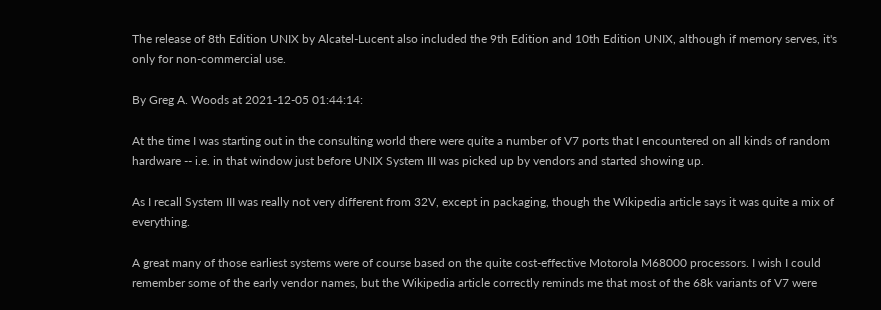The release of 8th Edition UNIX by Alcatel-Lucent also included the 9th Edition and 10th Edition UNIX, although if memory serves, it's only for non-commercial use.

By Greg A. Woods at 2021-12-05 01:44:14:

At the time I was starting out in the consulting world there were quite a number of V7 ports that I encountered on all kinds of random hardware -- i.e. in that window just before UNIX System III was picked up by vendors and started showing up.

As I recall System III was really not very different from 32V, except in packaging, though the Wikipedia article says it was quite a mix of everything.

A great many of those earliest systems were of course based on the quite cost-effective Motorola M68000 processors. I wish I could remember some of the early vendor names, but the Wikipedia article correctly reminds me that most of the 68k variants of V7 were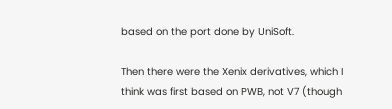based on the port done by UniSoft.

Then there were the Xenix derivatives, which I think was first based on PWB, not V7 (though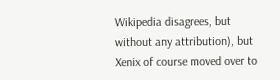Wikipedia disagrees, but without any attribution), but Xenix of course moved over to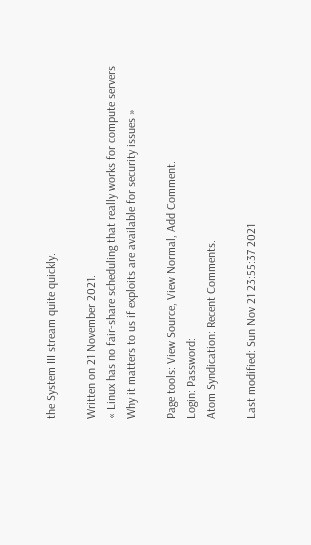the System III stream quite quickly.

Written on 21 November 2021.
« Linux has no fair-share scheduling that really works for compute servers
Why it matters to us if exploits are available for security issues »

Page tools: View Source, View Normal, Add Comment.
Login: Password:
Atom Syndication: Recent Comments.

Last modified: Sun Nov 21 23:55:37 2021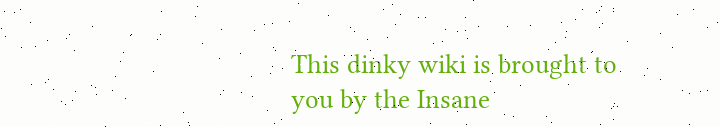This dinky wiki is brought to you by the Insane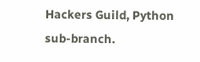Hackers Guild, Python sub-branch.